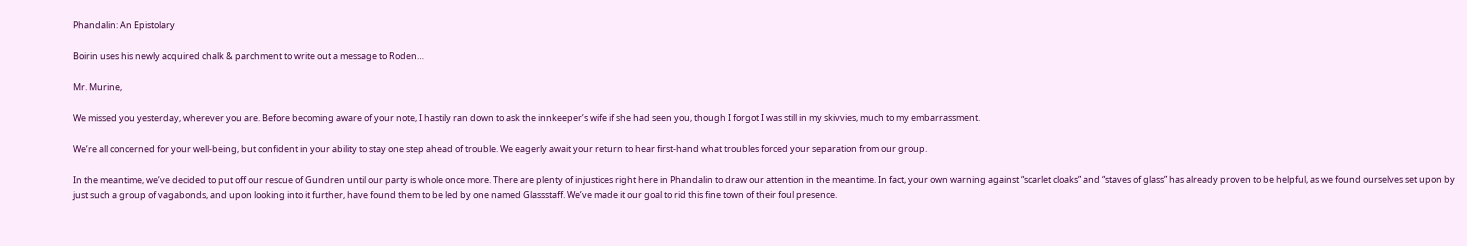Phandalin: An Epistolary

Boirin uses his newly acquired chalk & parchment to write out a message to Roden…

Mr. Murine,

We missed you yesterday, wherever you are. Before becoming aware of your note, I hastily ran down to ask the innkeeper’s wife if she had seen you, though I forgot I was still in my skivvies, much to my embarrassment.

We’re all concerned for your well-being, but confident in your ability to stay one step ahead of trouble. We eagerly await your return to hear first-hand what troubles forced your separation from our group.

In the meantime, we’ve decided to put off our rescue of Gundren until our party is whole once more. There are plenty of injustices right here in Phandalin to draw our attention in the meantime. In fact, your own warning against “scarlet cloaks” and “staves of glass” has already proven to be helpful, as we found ourselves set upon by just such a group of vagabonds, and upon looking into it further, have found them to be led by one named Glassstaff. We’ve made it our goal to rid this fine town of their foul presence.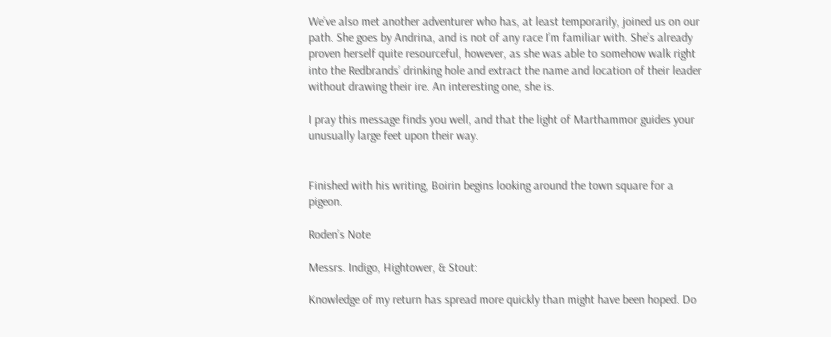We’ve also met another adventurer who has, at least temporarily, joined us on our path. She goes by Andrina, and is not of any race I’m familiar with. She’s already proven herself quite resourceful, however, as she was able to somehow walk right into the Redbrands’ drinking hole and extract the name and location of their leader without drawing their ire. An interesting one, she is.

I pray this message finds you well, and that the light of Marthammor guides your unusually large feet upon their way.


Finished with his writing, Boirin begins looking around the town square for a pigeon.

Roden’s Note

Messrs. Indigo, Hightower, & Stout:

Knowledge of my return has spread more quickly than might have been hoped. Do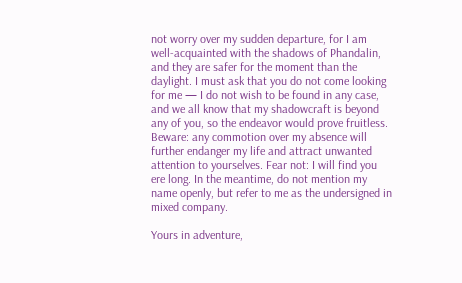not worry over my sudden departure, for I am well-acquainted with the shadows of Phandalin, and they are safer for the moment than the daylight. I must ask that you do not come looking for me — I do not wish to be found in any case, and we all know that my shadowcraft is beyond any of you, so the endeavor would prove fruitless. Beware: any commotion over my absence will further endanger my life and attract unwanted attention to yourselves. Fear not: I will find you ere long. In the meantime, do not mention my name openly, but refer to me as the undersigned in mixed company.

Yours in adventure,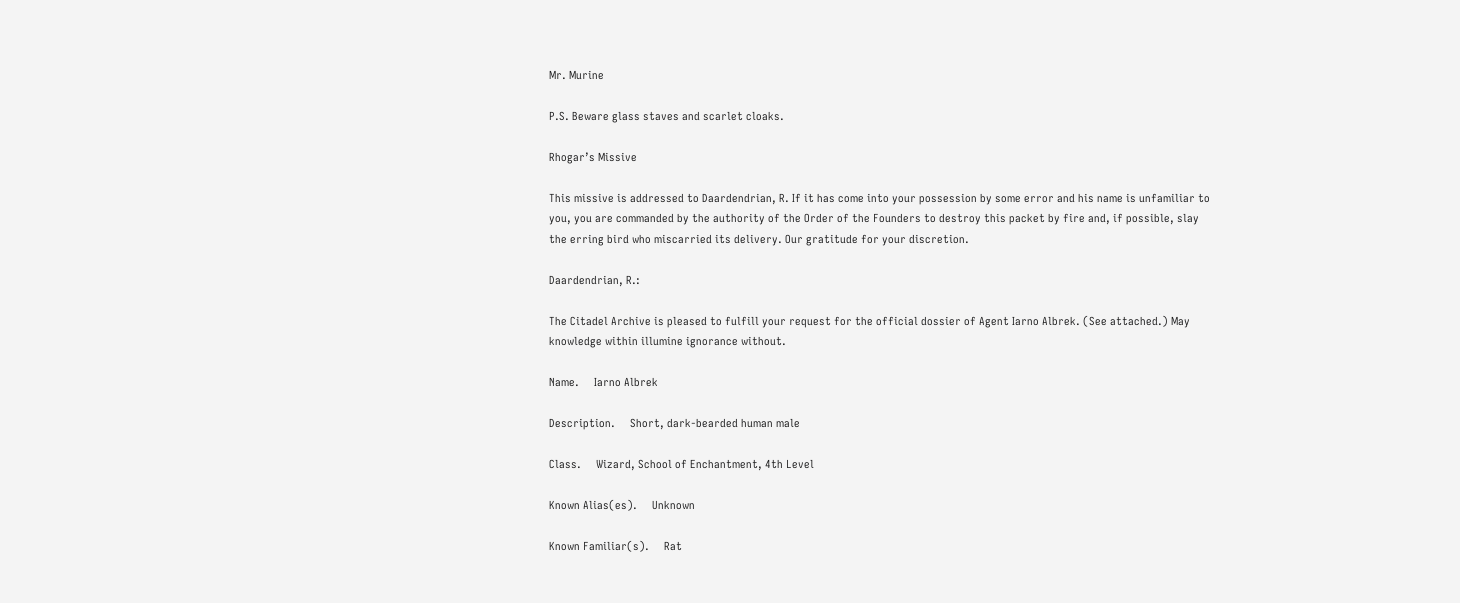Mr. Murine

P.S. Beware glass staves and scarlet cloaks.

Rhogar’s Missive

This missive is addressed to Daardendrian, R. If it has come into your possession by some error and his name is unfamiliar to you, you are commanded by the authority of the Order of the Founders to destroy this packet by fire and, if possible, slay the erring bird who miscarried its delivery. Our gratitude for your discretion.

Daardendrian, R.:

The Citadel Archive is pleased to fulfill your request for the official dossier of Agent Iarno Albrek. (See attached.) May knowledge within illumine ignorance without.

Name.     Iarno Albrek

Description.     Short, dark-bearded human male

Class.     Wizard, School of Enchantment, 4th Level

Known Alias(es).     Unknown

Known Familiar(s).     Rat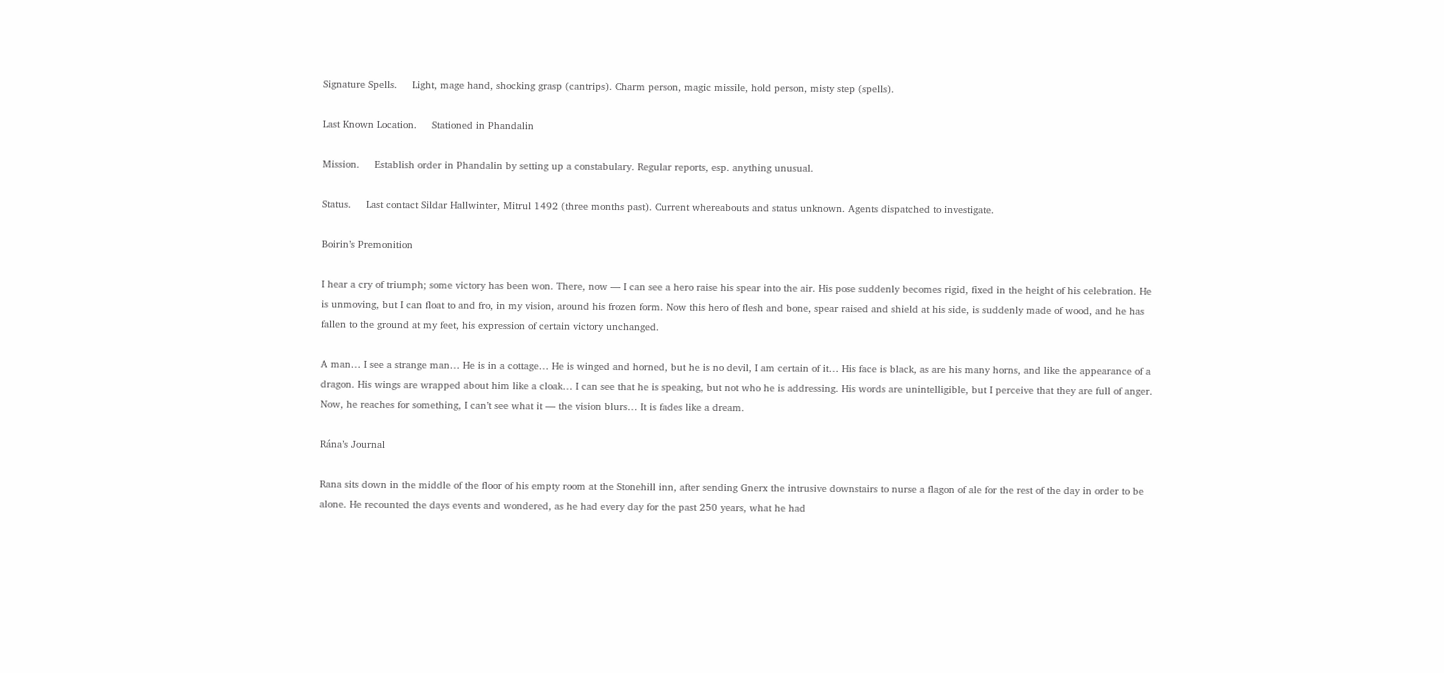Signature Spells.     Light, mage hand, shocking grasp (cantrips). Charm person, magic missile, hold person, misty step (spells).

Last Known Location.     Stationed in Phandalin

Mission.     Establish order in Phandalin by setting up a constabulary. Regular reports, esp. anything unusual.

Status.     Last contact Sildar Hallwinter, Mitrul 1492 (three months past). Current whereabouts and status unknown. Agents dispatched to investigate.

Boirin’s Premonition

I hear a cry of triumph; some victory has been won. There, now — I can see a hero raise his spear into the air. His pose suddenly becomes rigid, fixed in the height of his celebration. He is unmoving, but I can float to and fro, in my vision, around his frozen form. Now this hero of flesh and bone, spear raised and shield at his side, is suddenly made of wood, and he has fallen to the ground at my feet, his expression of certain victory unchanged.

A man… I see a strange man… He is in a cottage… He is winged and horned, but he is no devil, I am certain of it… His face is black, as are his many horns, and like the appearance of a dragon. His wings are wrapped about him like a cloak… I can see that he is speaking, but not who he is addressing. His words are unintelligible, but I perceive that they are full of anger. Now, he reaches for something, I can’t see what it — the vision blurs… It is fades like a dream.

Rána’s Journal

Rana sits down in the middle of the floor of his empty room at the Stonehill inn, after sending Gnerx the intrusive downstairs to nurse a flagon of ale for the rest of the day in order to be alone. He recounted the days events and wondered, as he had every day for the past 250 years, what he had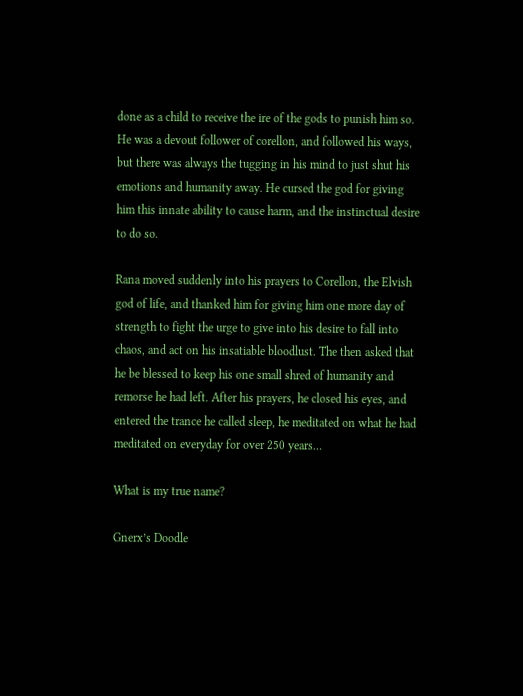done as a child to receive the ire of the gods to punish him so. He was a devout follower of corellon, and followed his ways, but there was always the tugging in his mind to just shut his emotions and humanity away. He cursed the god for giving him this innate ability to cause harm, and the instinctual desire to do so.

Rana moved suddenly into his prayers to Corellon, the Elvish god of life, and thanked him for giving him one more day of strength to fight the urge to give into his desire to fall into chaos, and act on his insatiable bloodlust. The then asked that he be blessed to keep his one small shred of humanity and remorse he had left. After his prayers, he closed his eyes, and entered the trance he called sleep, he meditated on what he had meditated on everyday for over 250 years…

What is my true name?

Gnerx’s Doodle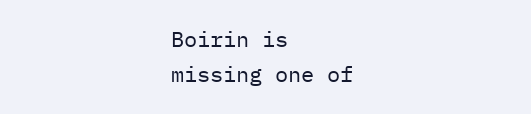Boirin is missing one of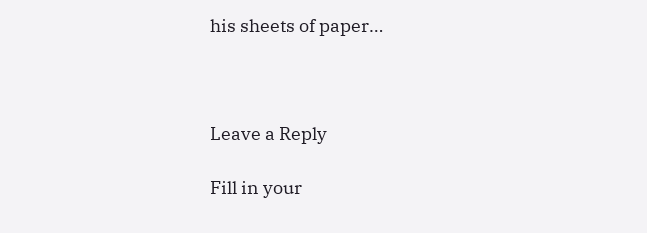his sheets of paper…



Leave a Reply

Fill in your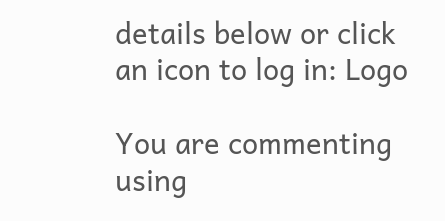details below or click an icon to log in: Logo

You are commenting using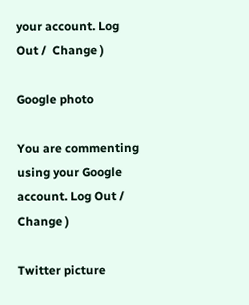your account. Log Out /  Change )

Google photo

You are commenting using your Google account. Log Out /  Change )

Twitter picture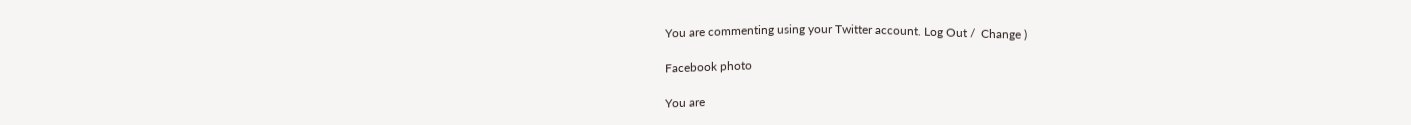You are commenting using your Twitter account. Log Out /  Change )

Facebook photo

You are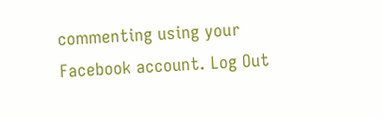commenting using your Facebook account. Log Out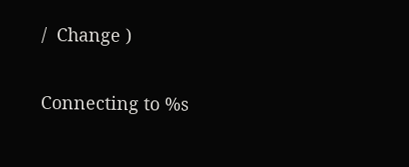/  Change )

Connecting to %s